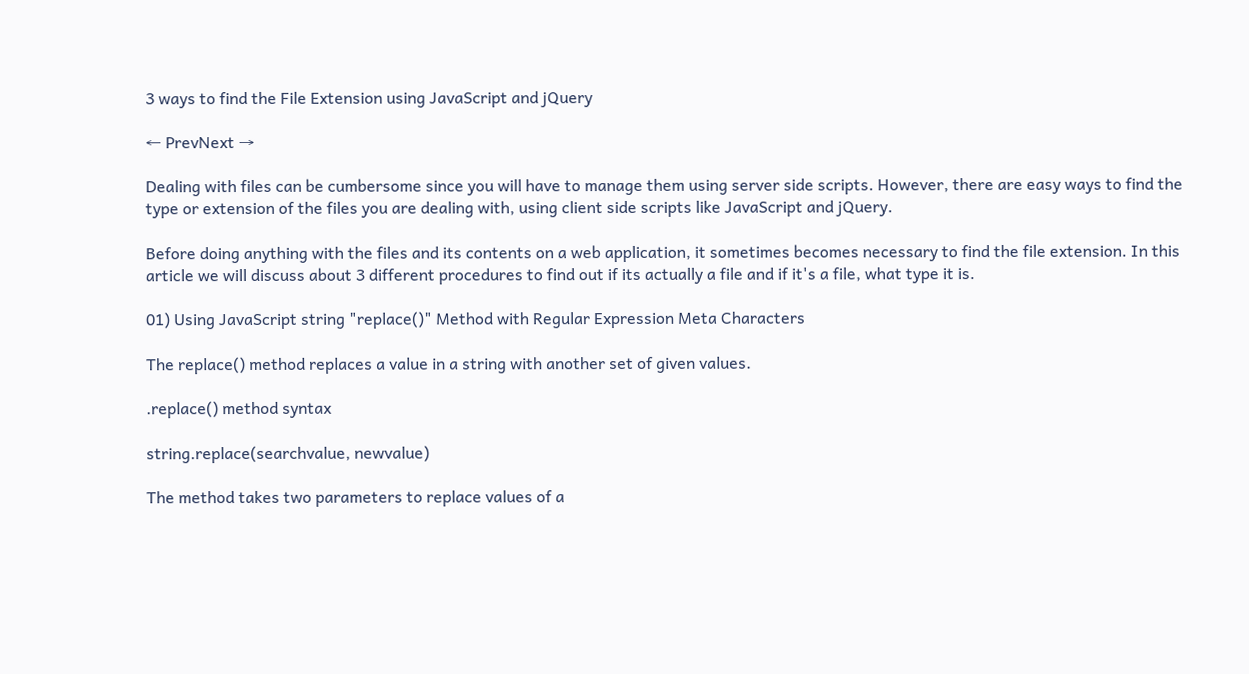3 ways to find the File Extension using JavaScript and jQuery

← PrevNext →

Dealing with files can be cumbersome since you will have to manage them using server side scripts. However, there are easy ways to find the type or extension of the files you are dealing with, using client side scripts like JavaScript and jQuery.

Before doing anything with the files and its contents on a web application, it sometimes becomes necessary to find the file extension. In this article we will discuss about 3 different procedures to find out if its actually a file and if it's a file, what type it is.

01) Using JavaScript string "replace()" Method with Regular Expression Meta Characters

The replace() method replaces a value in a string with another set of given values.

.replace() method syntax

string.replace(searchvalue, newvalue)

The method takes two parameters to replace values of a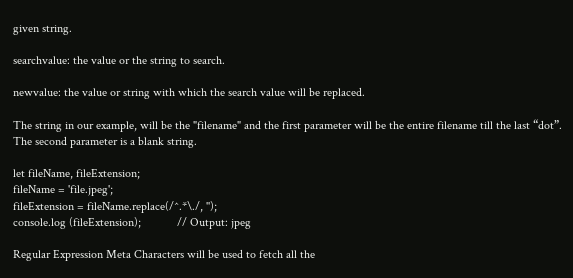given string.

searchvalue: the value or the string to search.

newvalue: the value or string with which the search value will be replaced.

The string in our example, will be the "filename" and the first parameter will be the entire filename till the last “dot”.
The second parameter is a blank string.

let fileName, fileExtension;
fileName = 'file.jpeg';
fileExtension = fileName.replace(/^.*\./, '');
console.log (fileExtension);            // Output: jpeg

Regular Expression Meta Characters will be used to fetch all the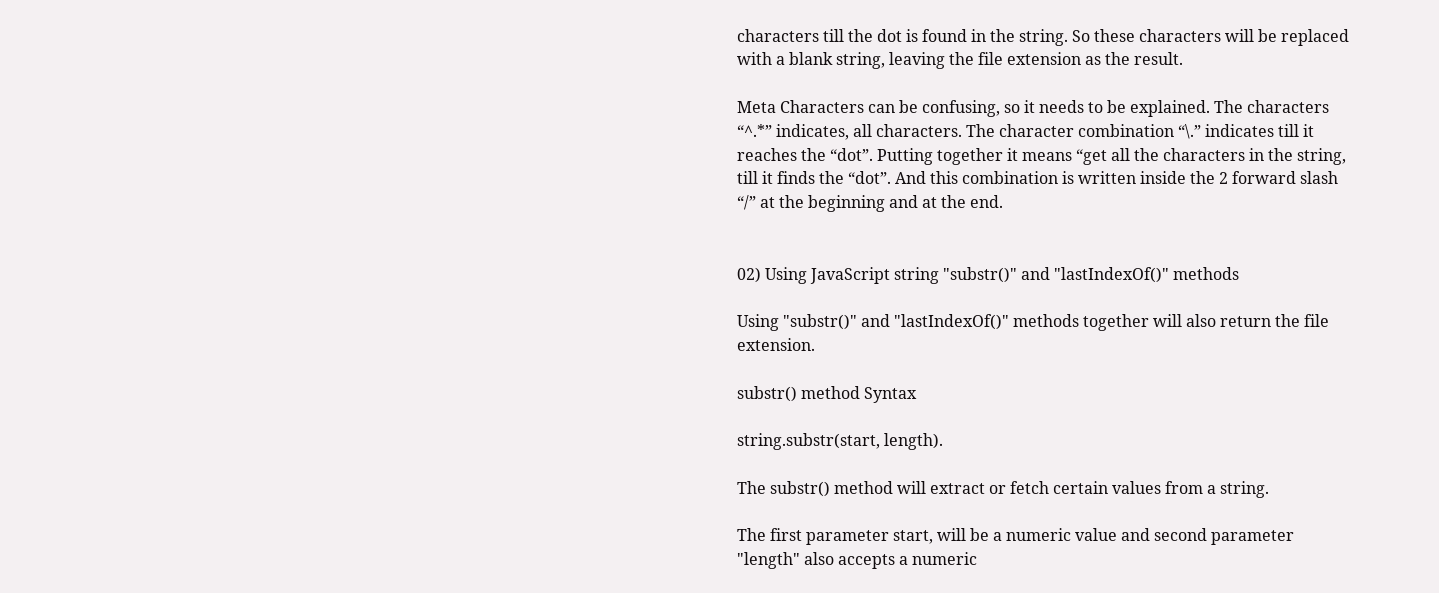characters till the dot is found in the string. So these characters will be replaced with a blank string, leaving the file extension as the result.

Meta Characters can be confusing, so it needs to be explained. The characters “^.*” indicates, all characters. The character combination “\.” indicates till it reaches the “dot”. Putting together it means “get all the characters in the string, till it finds the “dot”. And this combination is written inside the 2 forward slash “/” at the beginning and at the end.


02) Using JavaScript string "substr()" and "lastIndexOf()" methods

Using "substr()" and "lastIndexOf()" methods together will also return the file extension.

substr() method Syntax

string.substr(start, length).

The substr() method will extract or fetch certain values from a string.

The first parameter start, will be a numeric value and second parameter "length" also accepts a numeric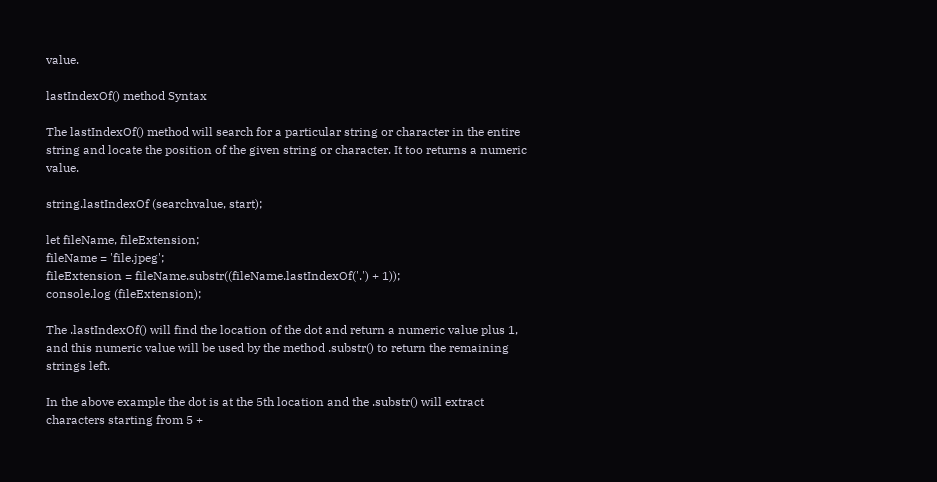value.

lastIndexOf() method Syntax

The lastIndexOf() method will search for a particular string or character in the entire string and locate the position of the given string or character. It too returns a numeric value.

string.lastIndexOf (searchvalue, start);

let fileName, fileExtension;
fileName = 'file.jpeg';
fileExtension = fileName.substr((fileName.lastIndexOf('.') + 1));
console.log (fileExtension);

The .lastIndexOf() will find the location of the dot and return a numeric value plus 1, and this numeric value will be used by the method .substr() to return the remaining strings left.

In the above example the dot is at the 5th location and the .substr() will extract characters starting from 5 +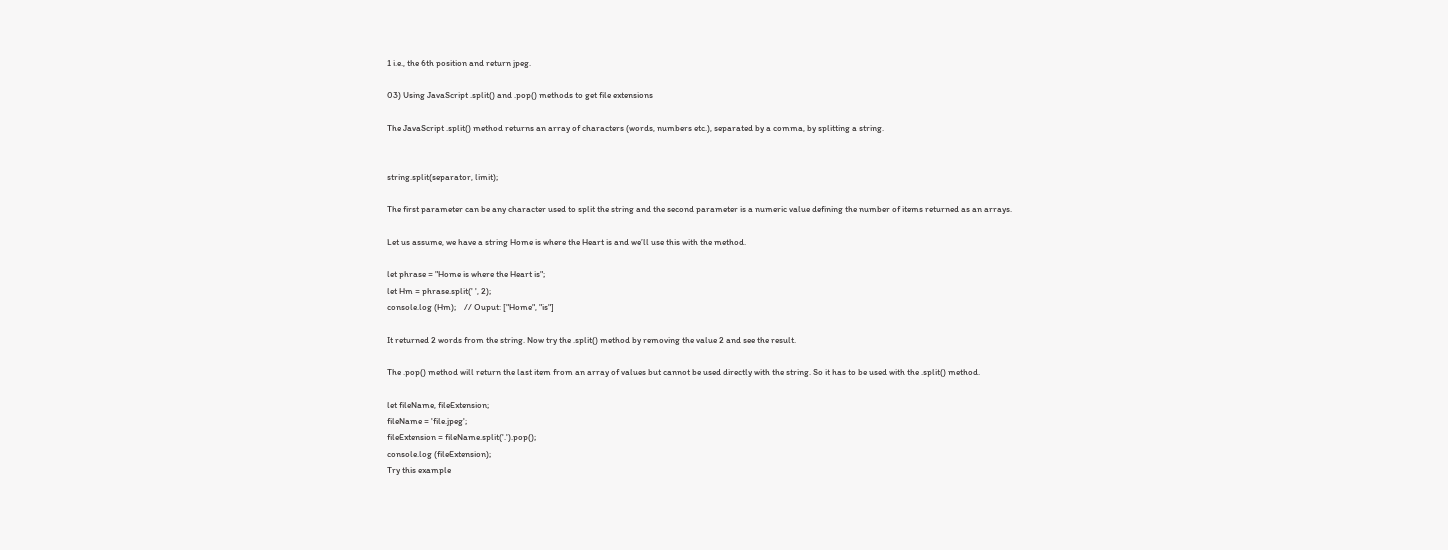1 i.e., the 6th position and return jpeg.

03) Using JavaScript .split() and .pop() methods to get file extensions

The JavaScript .split() method returns an array of characters (words, numbers etc.), separated by a comma, by splitting a string.


string.split(separator, limit);

The first parameter can be any character used to split the string and the second parameter is a numeric value defining the number of items returned as an arrays.

Let us assume, we have a string Home is where the Heart is and we’ll use this with the method.

let phrase = "Home is where the Heart is";
let Hm = phrase.split(' ', 2);
console.log (Hm);    // Ouput: ["Home", "is"]

It returned 2 words from the string. Now try the .split() method by removing the value 2 and see the result.

The .pop() method will return the last item from an array of values but cannot be used directly with the string. So it has to be used with the .split() method.

let fileName, fileExtension;
fileName = 'file.jpeg';
fileExtension = fileName.split('.').pop();
console.log (fileExtension);
Try this example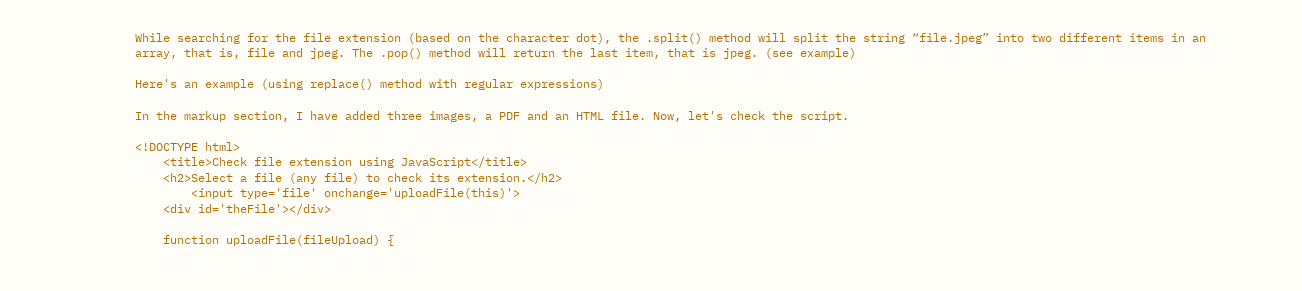While searching for the file extension (based on the character dot), the .split() method will split the string “file.jpeg” into two different items in an array, that is, file and jpeg. The .pop() method will return the last item, that is jpeg. (see example)

Here's an example (using replace() method with regular expressions)

In the markup section, I have added three images, a PDF and an HTML file. Now, let's check the script.

<!DOCTYPE html>
    <title>Check file extension using JavaScript</title>
    <h2>Select a file (any file) to check its extension.</h2>
        <input type='file' onchange='uploadFile(this)'>
    <div id='theFile'></div>

    function uploadFile(fileUpload) {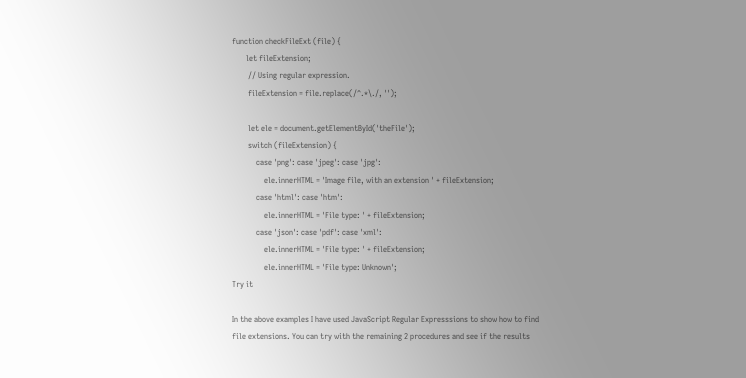function checkFileExt (file) {
       let fileExtension;
        // Using regular expression.
        fileExtension = file.replace(/^.*\./, '');

        let ele = document.getElementById('theFile');
        switch (fileExtension) {
            case 'png': case 'jpeg': case 'jpg':
                ele.innerHTML = 'Image file, with an extension ' + fileExtension;
            case 'html': case 'htm':
                ele.innerHTML = 'File type: ' + fileExtension;
            case 'json': case 'pdf': case 'xml':
                ele.innerHTML = 'File type: ' + fileExtension;
                ele.innerHTML = 'File type: Unknown';
Try it

In the above examples I have used JavaScript Regular Expresssions to show how to find file extensions. You can try with the remaining 2 procedures and see if the results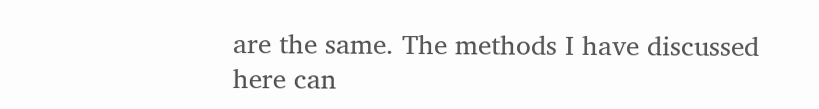are the same. The methods I have discussed here can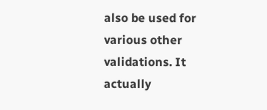also be used for various other validations. It actually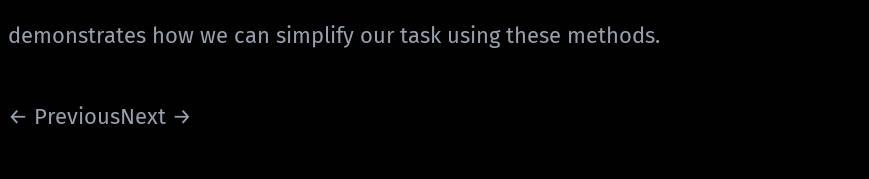demonstrates how we can simplify our task using these methods.

← PreviousNext →